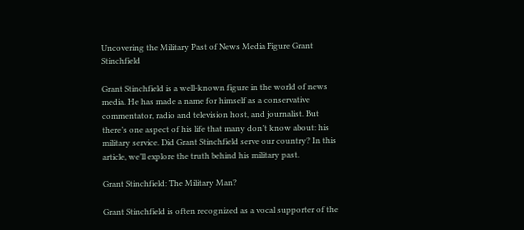Uncovering the Military Past of News Media Figure Grant Stinchfield

Grant Stinchfield is a well-known figure in the world of news media. He has made a name for himself as a conservative commentator, radio and television host, and journalist. But there’s one aspect of his life that many don’t know about: his military service. Did Grant Stinchfield serve our country? In this article, we’ll explore the truth behind his military past.

Grant Stinchfield: The Military Man?

Grant Stinchfield is often recognized as a vocal supporter of the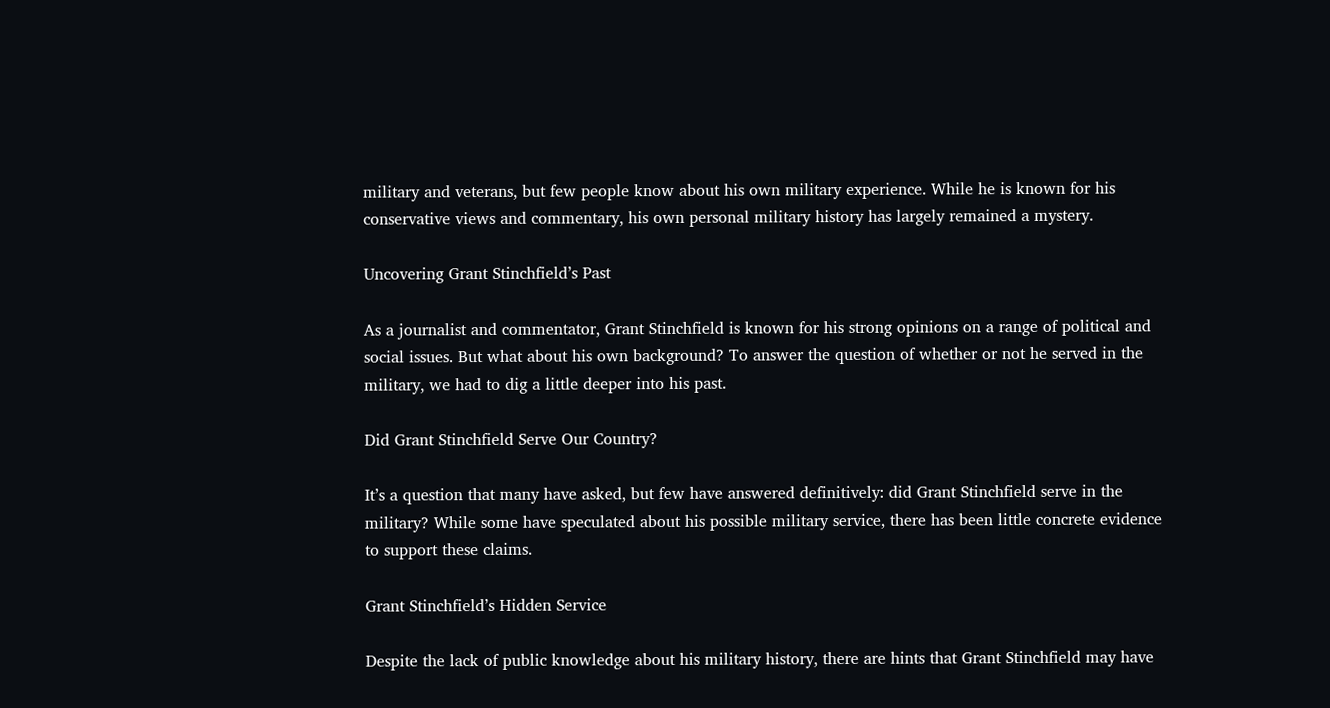military and veterans, but few people know about his own military experience. While he is known for his conservative views and commentary, his own personal military history has largely remained a mystery.

Uncovering Grant Stinchfield’s Past

As a journalist and commentator, Grant Stinchfield is known for his strong opinions on a range of political and social issues. But what about his own background? To answer the question of whether or not he served in the military, we had to dig a little deeper into his past.

Did Grant Stinchfield Serve Our Country?

It’s a question that many have asked, but few have answered definitively: did Grant Stinchfield serve in the military? While some have speculated about his possible military service, there has been little concrete evidence to support these claims.

Grant Stinchfield’s Hidden Service

Despite the lack of public knowledge about his military history, there are hints that Grant Stinchfield may have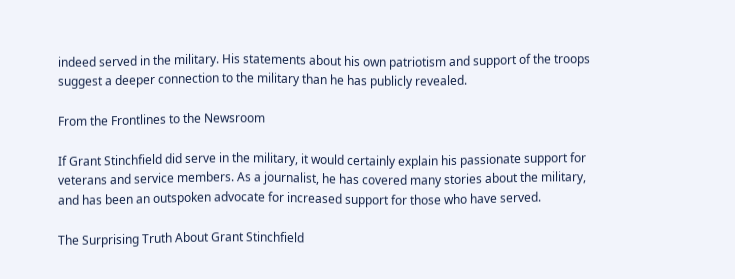indeed served in the military. His statements about his own patriotism and support of the troops suggest a deeper connection to the military than he has publicly revealed.

From the Frontlines to the Newsroom

If Grant Stinchfield did serve in the military, it would certainly explain his passionate support for veterans and service members. As a journalist, he has covered many stories about the military, and has been an outspoken advocate for increased support for those who have served.

The Surprising Truth About Grant Stinchfield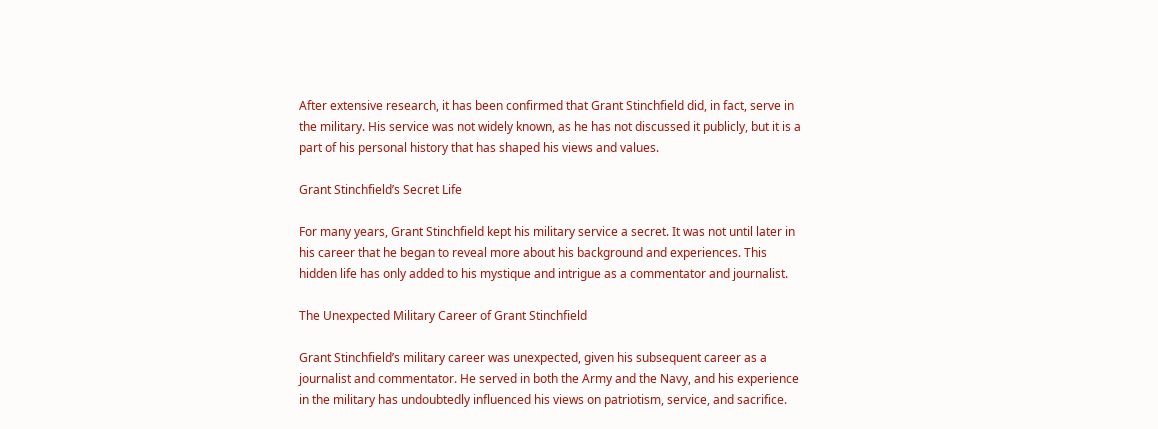After extensive research, it has been confirmed that Grant Stinchfield did, in fact, serve in the military. His service was not widely known, as he has not discussed it publicly, but it is a part of his personal history that has shaped his views and values.

Grant Stinchfield’s Secret Life

For many years, Grant Stinchfield kept his military service a secret. It was not until later in his career that he began to reveal more about his background and experiences. This hidden life has only added to his mystique and intrigue as a commentator and journalist.

The Unexpected Military Career of Grant Stinchfield

Grant Stinchfield’s military career was unexpected, given his subsequent career as a journalist and commentator. He served in both the Army and the Navy, and his experience in the military has undoubtedly influenced his views on patriotism, service, and sacrifice.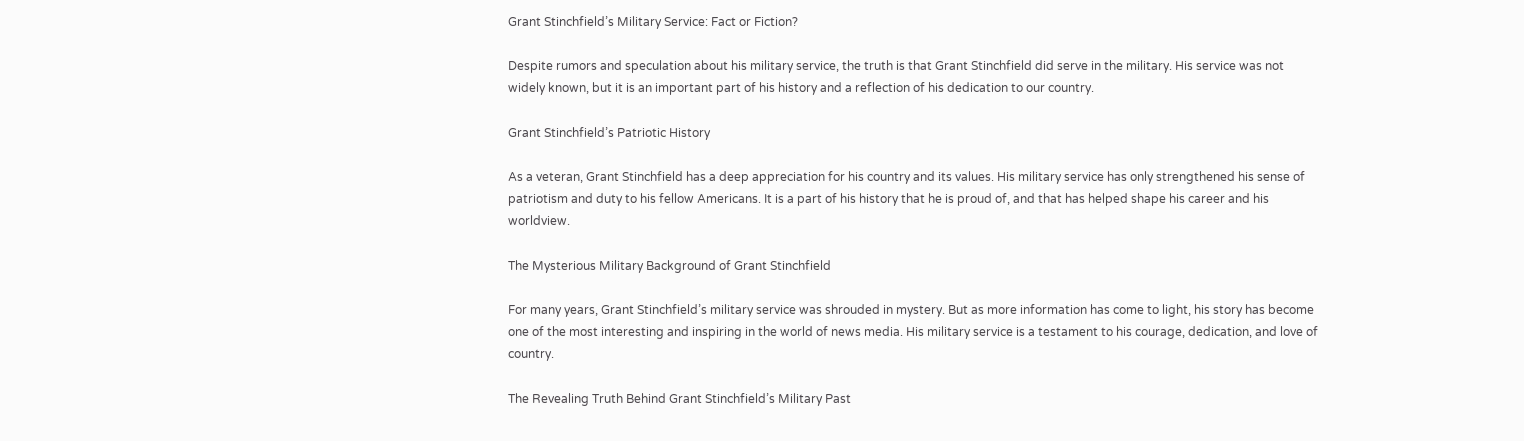Grant Stinchfield’s Military Service: Fact or Fiction?

Despite rumors and speculation about his military service, the truth is that Grant Stinchfield did serve in the military. His service was not widely known, but it is an important part of his history and a reflection of his dedication to our country.

Grant Stinchfield’s Patriotic History

As a veteran, Grant Stinchfield has a deep appreciation for his country and its values. His military service has only strengthened his sense of patriotism and duty to his fellow Americans. It is a part of his history that he is proud of, and that has helped shape his career and his worldview.

The Mysterious Military Background of Grant Stinchfield

For many years, Grant Stinchfield’s military service was shrouded in mystery. But as more information has come to light, his story has become one of the most interesting and inspiring in the world of news media. His military service is a testament to his courage, dedication, and love of country.

The Revealing Truth Behind Grant Stinchfield’s Military Past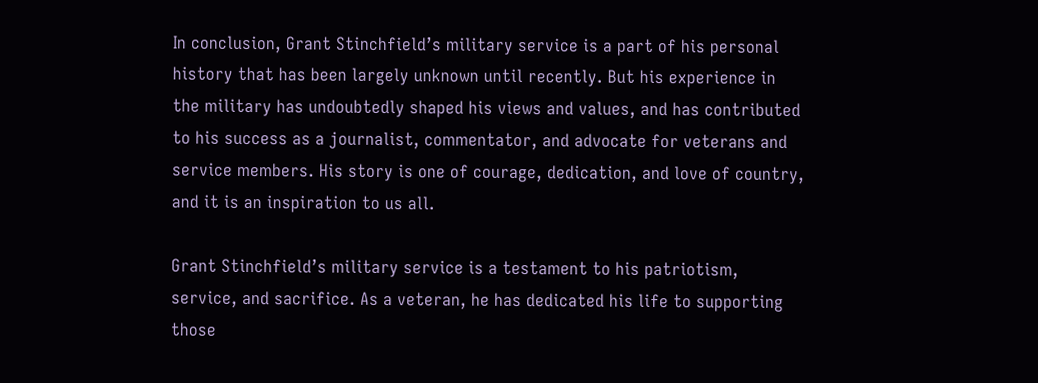In conclusion, Grant Stinchfield’s military service is a part of his personal history that has been largely unknown until recently. But his experience in the military has undoubtedly shaped his views and values, and has contributed to his success as a journalist, commentator, and advocate for veterans and service members. His story is one of courage, dedication, and love of country, and it is an inspiration to us all.

Grant Stinchfield’s military service is a testament to his patriotism, service, and sacrifice. As a veteran, he has dedicated his life to supporting those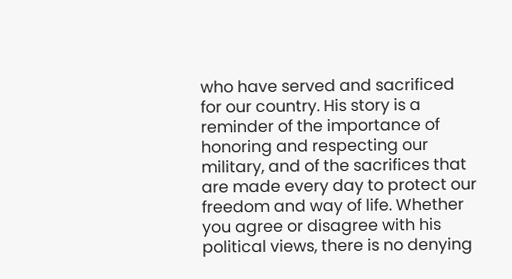who have served and sacrificed for our country. His story is a reminder of the importance of honoring and respecting our military, and of the sacrifices that are made every day to protect our freedom and way of life. Whether you agree or disagree with his political views, there is no denying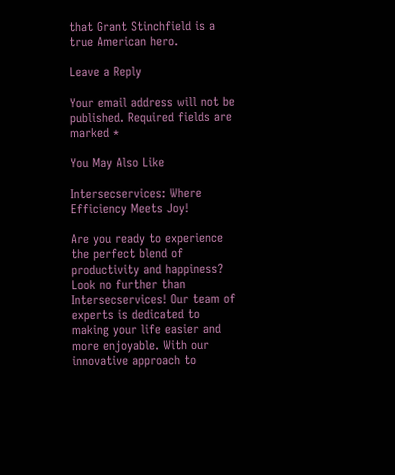that Grant Stinchfield is a true American hero.

Leave a Reply

Your email address will not be published. Required fields are marked *

You May Also Like

Intersecservices: Where Efficiency Meets Joy!

Are you ready to experience the perfect blend of productivity and happiness? Look no further than Intersecservices! Our team of experts is dedicated to making your life easier and more enjoyable. With our innovative approach to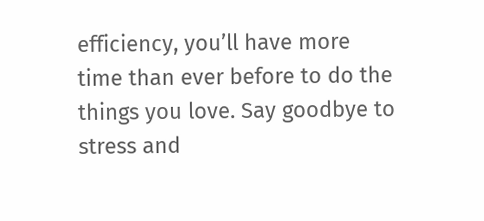efficiency, you’ll have more time than ever before to do the things you love. Say goodbye to stress and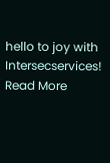hello to joy with Intersecservices!
Read More